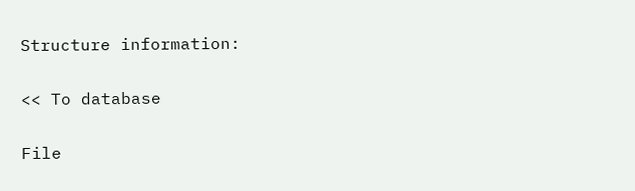Structure information:

<< To database

File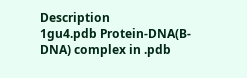Description
1gu4.pdb Protein-DNA(B-DNA) complex in .pdb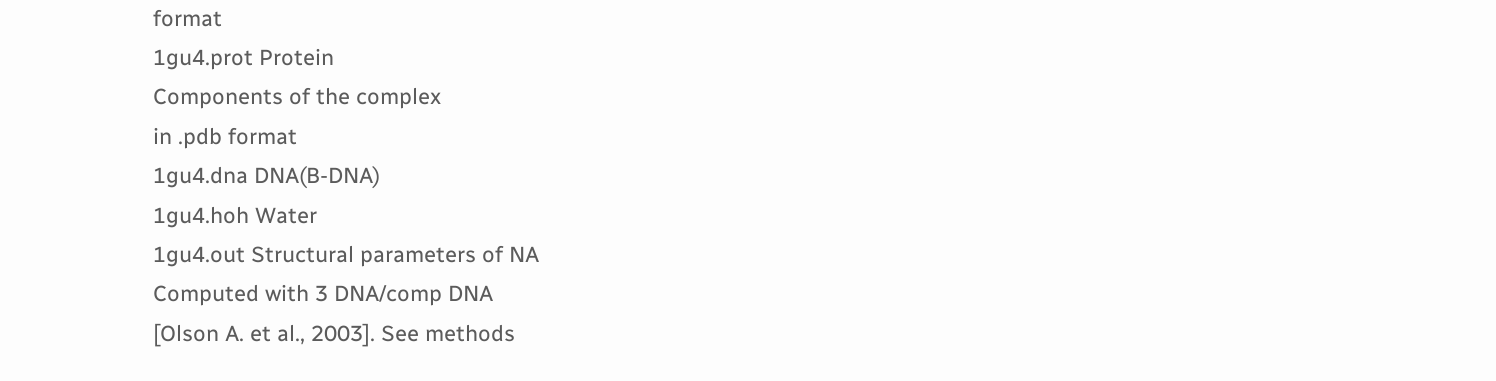format
1gu4.prot Protein
Components of the complex
in .pdb format
1gu4.dna DNA(B-DNA)
1gu4.hoh Water
1gu4.out Structural parameters of NA
Computed with 3 DNA/comp DNA
[Olson A. et al., 2003]. See methods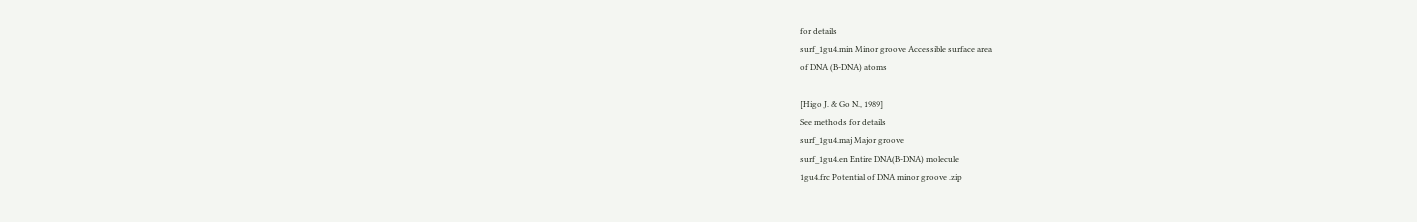for details
surf_1gu4.min Minor groove Accessible surface area
of DNA (B-DNA) atoms

[Higo J. & Go N., 1989]
See methods for details
surf_1gu4.maj Major groove
surf_1gu4.en Entire DNA(B-DNA) molecule
1gu4.frc Potential of DNA minor groove .zip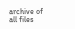archive of all files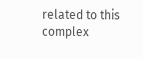related to this complex